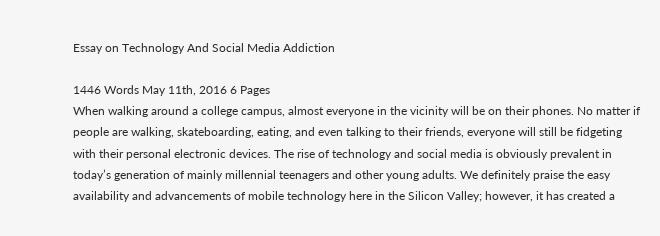Essay on Technology And Social Media Addiction

1446 Words May 11th, 2016 6 Pages
When walking around a college campus, almost everyone in the vicinity will be on their phones. No matter if people are walking, skateboarding, eating, and even talking to their friends, everyone will still be fidgeting with their personal electronic devices. The rise of technology and social media is obviously prevalent in today’s generation of mainly millennial teenagers and other young adults. We definitely praise the easy availability and advancements of mobile technology here in the Silicon Valley; however, it has created a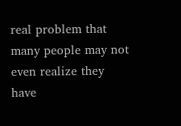real problem that many people may not even realize they have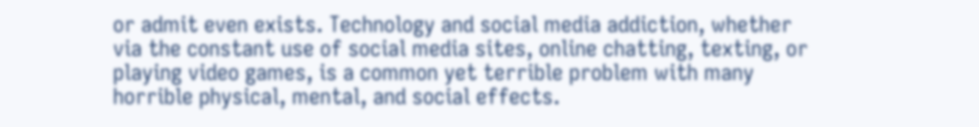or admit even exists. Technology and social media addiction, whether via the constant use of social media sites, online chatting, texting, or playing video games, is a common yet terrible problem with many horrible physical, mental, and social effects.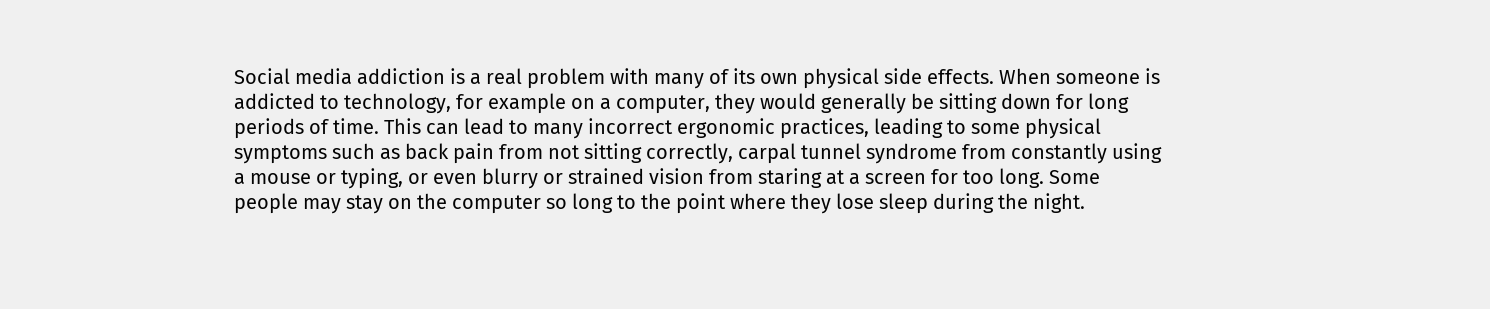Social media addiction is a real problem with many of its own physical side effects. When someone is addicted to technology, for example on a computer, they would generally be sitting down for long periods of time. This can lead to many incorrect ergonomic practices, leading to some physical symptoms such as back pain from not sitting correctly, carpal tunnel syndrome from constantly using a mouse or typing, or even blurry or strained vision from staring at a screen for too long. Some people may stay on the computer so long to the point where they lose sleep during the night.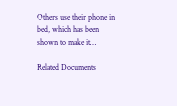Others use their phone in bed, which has been shown to make it…

Related Documents